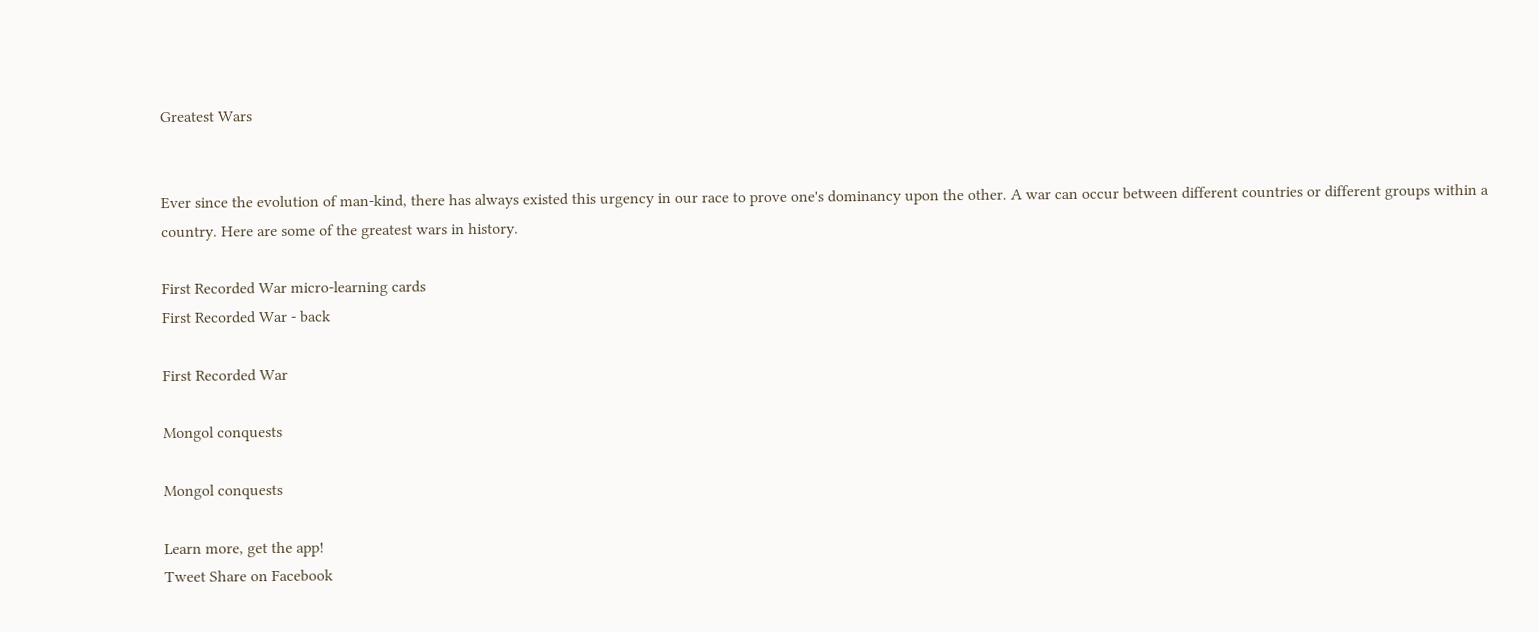Greatest Wars


Ever since the evolution of man-kind, there has always existed this urgency in our race to prove one's dominancy upon the other. A war can occur between different countries or different groups within a country. Here are some of the greatest wars in history.

First Recorded War micro-learning cards
First Recorded War - back

First Recorded War

Mongol conquests

Mongol conquests

Learn more, get the app!
Tweet Share on Facebook